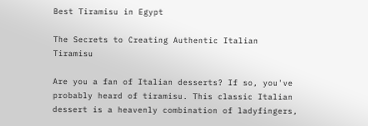Best Tiramisu in Egypt

The Secrets to Creating Authentic Italian Tiramisu

Are you a fan of Italian desserts? If so, you've probably heard of tiramisu. This classic Italian dessert is a heavenly combination of ladyfingers,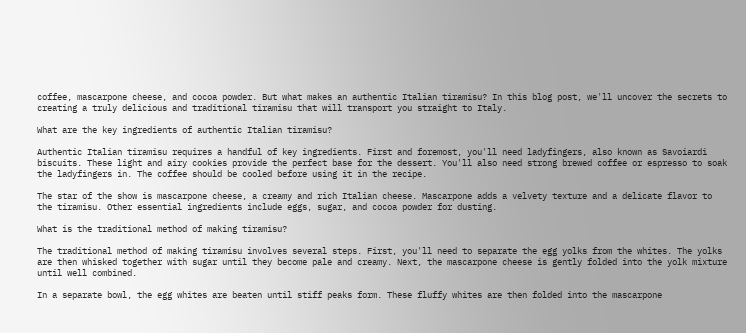coffee, mascarpone cheese, and cocoa powder. But what makes an authentic Italian tiramisu? In this blog post, we'll uncover the secrets to creating a truly delicious and traditional tiramisu that will transport you straight to Italy.

What are the key ingredients of authentic Italian tiramisu?

Authentic Italian tiramisu requires a handful of key ingredients. First and foremost, you'll need ladyfingers, also known as Savoiardi biscuits. These light and airy cookies provide the perfect base for the dessert. You'll also need strong brewed coffee or espresso to soak the ladyfingers in. The coffee should be cooled before using it in the recipe.

The star of the show is mascarpone cheese, a creamy and rich Italian cheese. Mascarpone adds a velvety texture and a delicate flavor to the tiramisu. Other essential ingredients include eggs, sugar, and cocoa powder for dusting.

What is the traditional method of making tiramisu?

The traditional method of making tiramisu involves several steps. First, you'll need to separate the egg yolks from the whites. The yolks are then whisked together with sugar until they become pale and creamy. Next, the mascarpone cheese is gently folded into the yolk mixture until well combined.

In a separate bowl, the egg whites are beaten until stiff peaks form. These fluffy whites are then folded into the mascarpone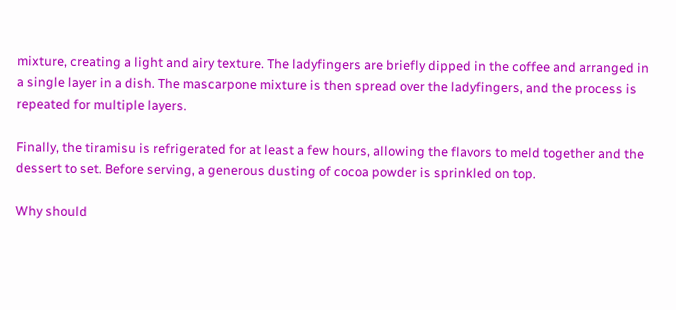mixture, creating a light and airy texture. The ladyfingers are briefly dipped in the coffee and arranged in a single layer in a dish. The mascarpone mixture is then spread over the ladyfingers, and the process is repeated for multiple layers.

Finally, the tiramisu is refrigerated for at least a few hours, allowing the flavors to meld together and the dessert to set. Before serving, a generous dusting of cocoa powder is sprinkled on top.

Why should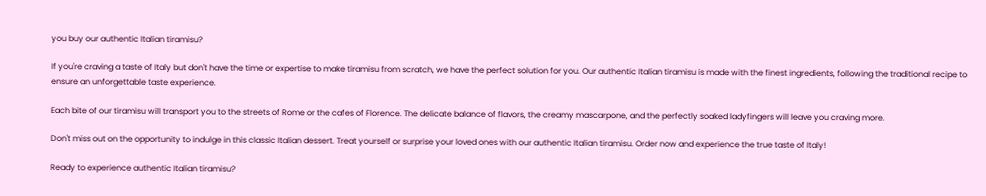you buy our authentic Italian tiramisu?

If you're craving a taste of Italy but don't have the time or expertise to make tiramisu from scratch, we have the perfect solution for you. Our authentic Italian tiramisu is made with the finest ingredients, following the traditional recipe to ensure an unforgettable taste experience.

Each bite of our tiramisu will transport you to the streets of Rome or the cafes of Florence. The delicate balance of flavors, the creamy mascarpone, and the perfectly soaked ladyfingers will leave you craving more.

Don't miss out on the opportunity to indulge in this classic Italian dessert. Treat yourself or surprise your loved ones with our authentic Italian tiramisu. Order now and experience the true taste of Italy!

Ready to experience authentic Italian tiramisu?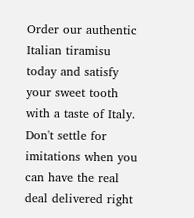Order our authentic Italian tiramisu today and satisfy your sweet tooth with a taste of Italy. Don't settle for imitations when you can have the real deal delivered right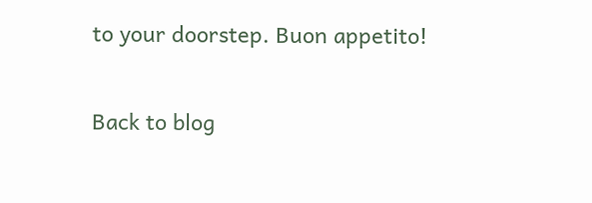to your doorstep. Buon appetito!

Back to blog